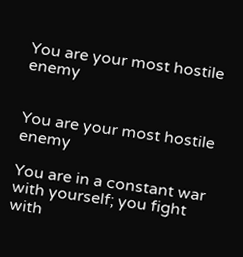You are your most hostile enemy


You are your most hostile enemy

You are in a constant war with yourself; you fight with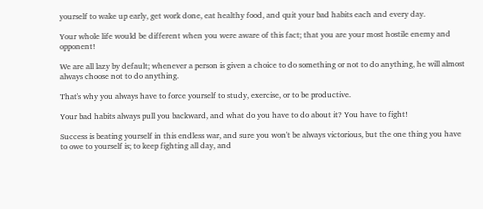yourself to wake up early, get work done, eat healthy food, and quit your bad habits each and every day.

Your whole life would be different when you were aware of this fact; that you are your most hostile enemy and opponent!

We are all lazy by default; whenever a person is given a choice to do something or not to do anything, he will almost always choose not to do anything.

That's why you always have to force yourself to study, exercise, or to be productive.

Your bad habits always pull you backward, and what do you have to do about it? You have to fight!

Success is beating yourself in this endless war, and sure you won't be always victorious, but the one thing you have to owe to yourself is; to keep fighting all day, and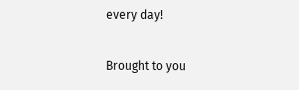every day!

Brought to you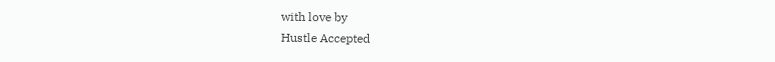with love by
Hustle Accepted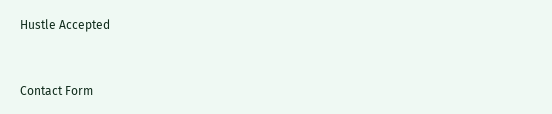Hustle Accepted


Contact Form